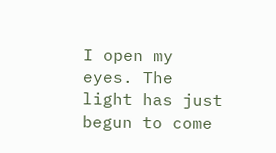I open my eyes. The light has just begun to come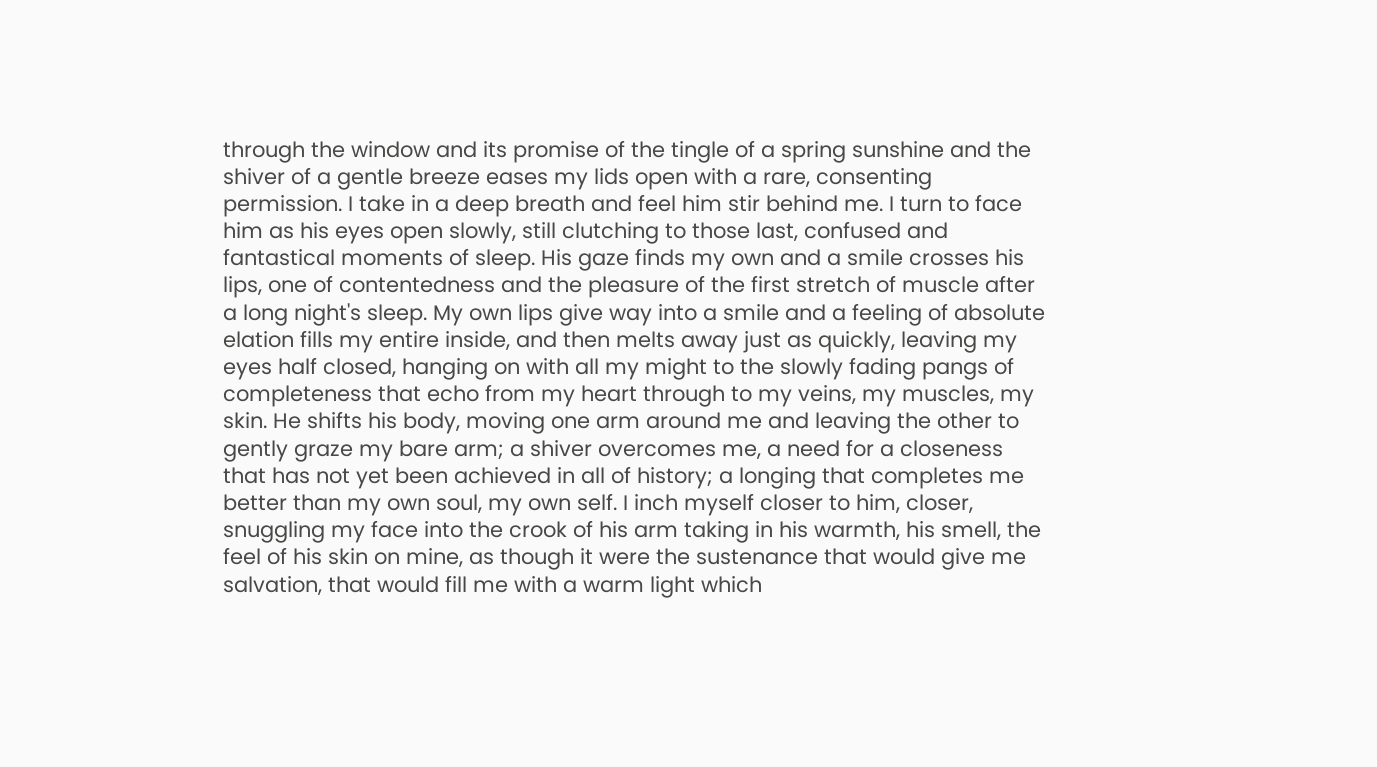through the window and its promise of the tingle of a spring sunshine and the shiver of a gentle breeze eases my lids open with a rare, consenting permission. I take in a deep breath and feel him stir behind me. I turn to face him as his eyes open slowly, still clutching to those last, confused and fantastical moments of sleep. His gaze finds my own and a smile crosses his lips, one of contentedness and the pleasure of the first stretch of muscle after a long night's sleep. My own lips give way into a smile and a feeling of absolute elation fills my entire inside, and then melts away just as quickly, leaving my eyes half closed, hanging on with all my might to the slowly fading pangs of completeness that echo from my heart through to my veins, my muscles, my skin. He shifts his body, moving one arm around me and leaving the other to gently graze my bare arm; a shiver overcomes me, a need for a closeness that has not yet been achieved in all of history; a longing that completes me better than my own soul, my own self. I inch myself closer to him, closer, snuggling my face into the crook of his arm taking in his warmth, his smell, the feel of his skin on mine, as though it were the sustenance that would give me salvation, that would fill me with a warm light which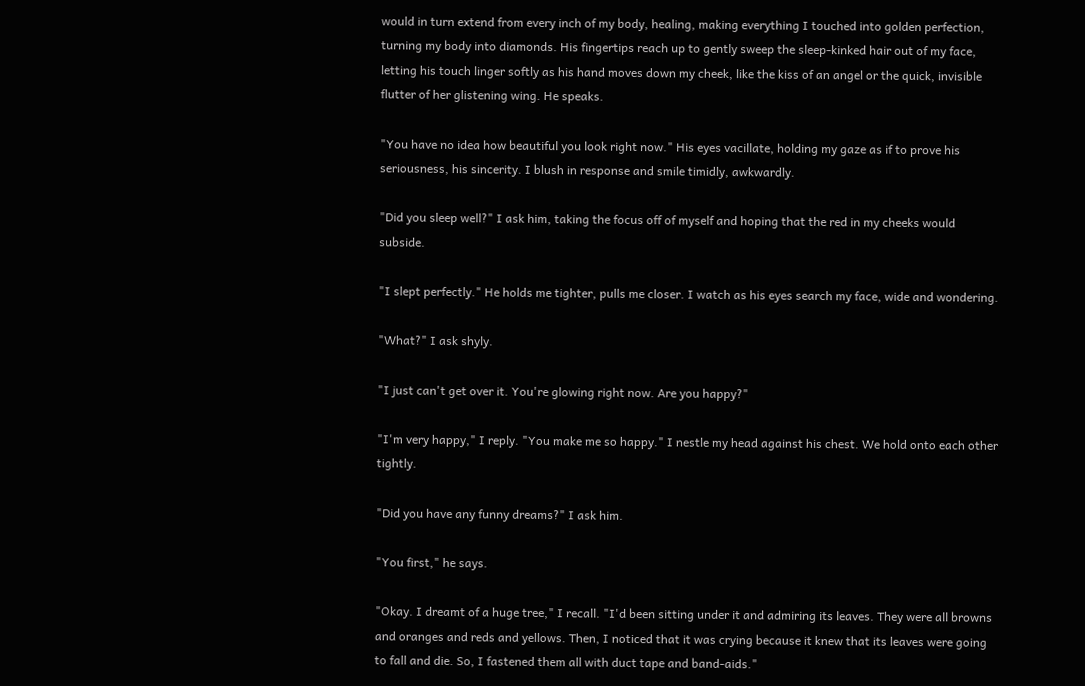would in turn extend from every inch of my body, healing, making everything I touched into golden perfection, turning my body into diamonds. His fingertips reach up to gently sweep the sleep-kinked hair out of my face, letting his touch linger softly as his hand moves down my cheek, like the kiss of an angel or the quick, invisible flutter of her glistening wing. He speaks.

"You have no idea how beautiful you look right now." His eyes vacillate, holding my gaze as if to prove his seriousness, his sincerity. I blush in response and smile timidly, awkwardly.

"Did you sleep well?" I ask him, taking the focus off of myself and hoping that the red in my cheeks would subside.

"I slept perfectly." He holds me tighter, pulls me closer. I watch as his eyes search my face, wide and wondering.

"What?" I ask shyly.

"I just can't get over it. You're glowing right now. Are you happy?"

"I'm very happy," I reply. "You make me so happy." I nestle my head against his chest. We hold onto each other tightly.

"Did you have any funny dreams?" I ask him.

"You first," he says.

"Okay. I dreamt of a huge tree," I recall. "I'd been sitting under it and admiring its leaves. They were all browns and oranges and reds and yellows. Then, I noticed that it was crying because it knew that its leaves were going to fall and die. So, I fastened them all with duct tape and band-aids."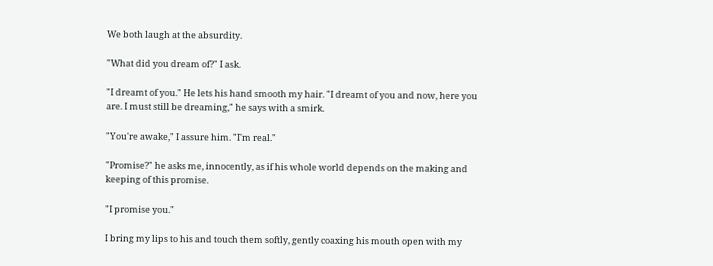We both laugh at the absurdity.

"What did you dream of?" I ask.

"I dreamt of you." He lets his hand smooth my hair. "I dreamt of you and now, here you are. I must still be dreaming," he says with a smirk.

"You're awake," I assure him. "I'm real."

"Promise?" he asks me, innocently, as if his whole world depends on the making and keeping of this promise.

"I promise you."

I bring my lips to his and touch them softly, gently coaxing his mouth open with my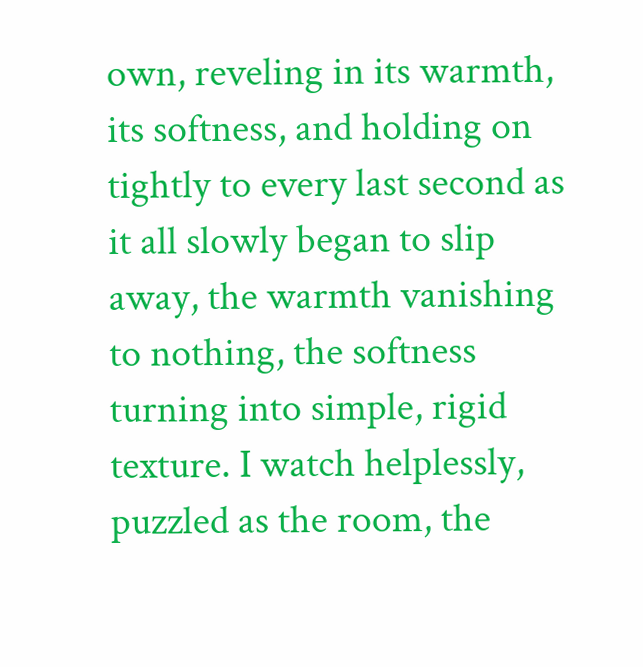own, reveling in its warmth, its softness, and holding on tightly to every last second as it all slowly began to slip away, the warmth vanishing to nothing, the softness turning into simple, rigid texture. I watch helplessly, puzzled as the room, the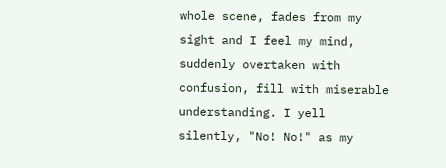whole scene, fades from my sight and I feel my mind, suddenly overtaken with confusion, fill with miserable understanding. I yell silently, "No! No!" as my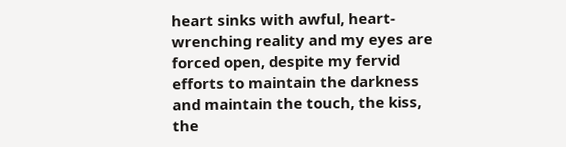heart sinks with awful, heart-wrenching reality and my eyes are forced open, despite my fervid efforts to maintain the darkness and maintain the touch, the kiss, the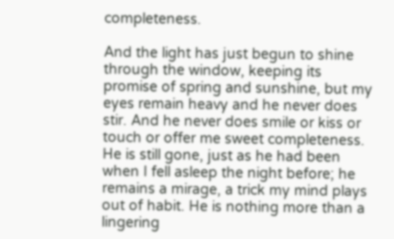completeness.

And the light has just begun to shine through the window, keeping its promise of spring and sunshine, but my eyes remain heavy and he never does stir. And he never does smile or kiss or touch or offer me sweet completeness. He is still gone, just as he had been when I fell asleep the night before; he remains a mirage, a trick my mind plays out of habit. He is nothing more than a lingering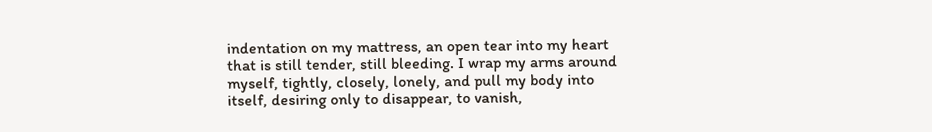indentation on my mattress, an open tear into my heart that is still tender, still bleeding. I wrap my arms around myself, tightly, closely, lonely, and pull my body into itself, desiring only to disappear, to vanish,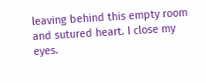leaving behind this empty room and sutured heart. I close my eyes.